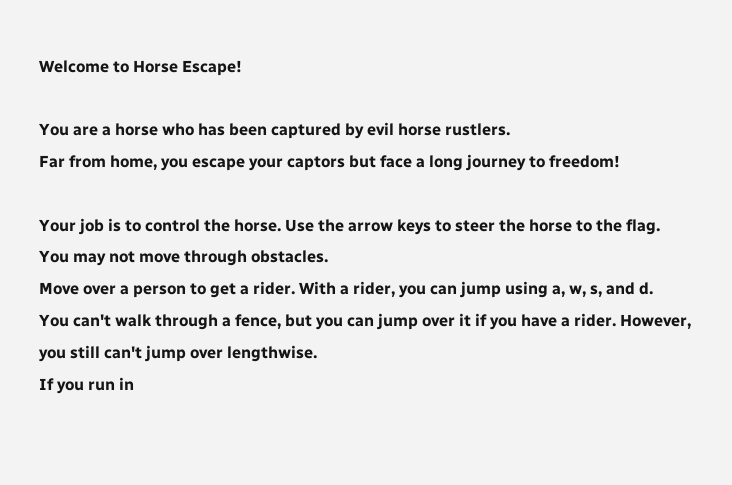Welcome to Horse Escape!

You are a horse who has been captured by evil horse rustlers.
Far from home, you escape your captors but face a long journey to freedom!

Your job is to control the horse. Use the arrow keys to steer the horse to the flag.
You may not move through obstacles.
Move over a person to get a rider. With a rider, you can jump using a, w, s, and d.
You can't walk through a fence, but you can jump over it if you have a rider. However, you still can't jump over lengthwise.
If you run in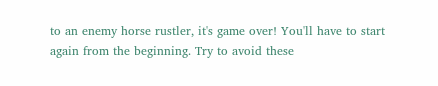to an enemy horse rustler, it's game over! You'll have to start again from the beginning. Try to avoid these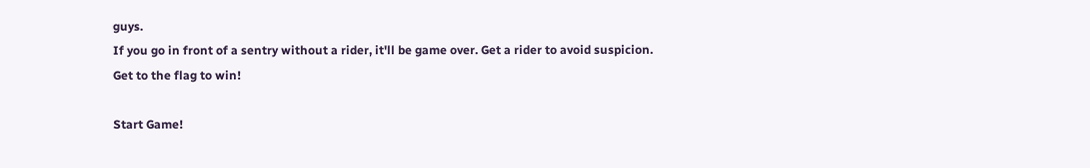guys.
If you go in front of a sentry without a rider, it'll be game over. Get a rider to avoid suspicion.
Get to the flag to win!

Start Game!